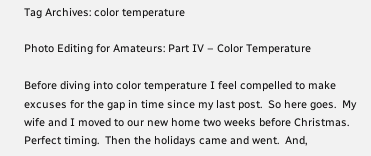Tag Archives: color temperature

Photo Editing for Amateurs: Part IV – Color Temperature

Before diving into color temperature I feel compelled to make excuses for the gap in time since my last post.  So here goes.  My wife and I moved to our new home two weeks before Christmas.  Perfect timing.  Then the holidays came and went.  And,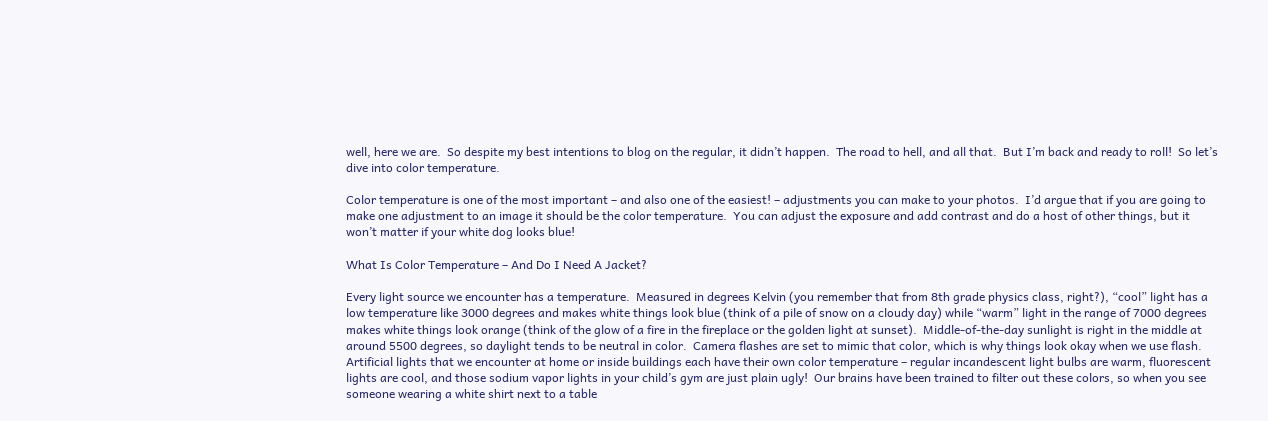well, here we are.  So despite my best intentions to blog on the regular, it didn’t happen.  The road to hell, and all that.  But I’m back and ready to roll!  So let’s dive into color temperature.

Color temperature is one of the most important – and also one of the easiest! – adjustments you can make to your photos.  I’d argue that if you are going to make one adjustment to an image it should be the color temperature.  You can adjust the exposure and add contrast and do a host of other things, but it won’t matter if your white dog looks blue!

What Is Color Temperature – And Do I Need A Jacket?

Every light source we encounter has a temperature.  Measured in degrees Kelvin (you remember that from 8th grade physics class, right?), “cool” light has a low temperature like 3000 degrees and makes white things look blue (think of a pile of snow on a cloudy day) while “warm” light in the range of 7000 degrees makes white things look orange (think of the glow of a fire in the fireplace or the golden light at sunset).  Middle-of-the-day sunlight is right in the middle at around 5500 degrees, so daylight tends to be neutral in color.  Camera flashes are set to mimic that color, which is why things look okay when we use flash.   Artificial lights that we encounter at home or inside buildings each have their own color temperature – regular incandescent light bulbs are warm, fluorescent lights are cool, and those sodium vapor lights in your child’s gym are just plain ugly!  Our brains have been trained to filter out these colors, so when you see someone wearing a white shirt next to a table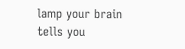lamp your brain tells you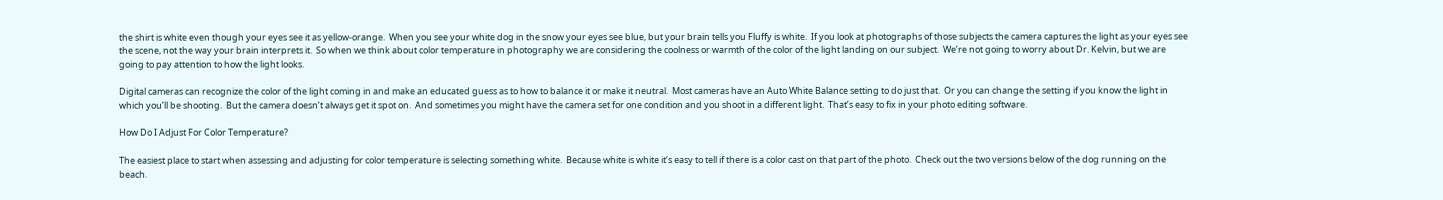the shirt is white even though your eyes see it as yellow-orange.  When you see your white dog in the snow your eyes see blue, but your brain tells you Fluffy is white.  If you look at photographs of those subjects the camera captures the light as your eyes see the scene, not the way your brain interprets it.  So when we think about color temperature in photography we are considering the coolness or warmth of the color of the light landing on our subject.  We’re not going to worry about Dr. Kelvin, but we are going to pay attention to how the light looks.

Digital cameras can recognize the color of the light coming in and make an educated guess as to how to balance it or make it neutral.  Most cameras have an Auto White Balance setting to do just that.  Or you can change the setting if you know the light in which you’ll be shooting.  But the camera doesn’t always get it spot on.  And sometimes you might have the camera set for one condition and you shoot in a different light.  That’s easy to fix in your photo editing software.

How Do I Adjust For Color Temperature?

The easiest place to start when assessing and adjusting for color temperature is selecting something white.  Because white is white it’s easy to tell if there is a color cast on that part of the photo.  Check out the two versions below of the dog running on the beach.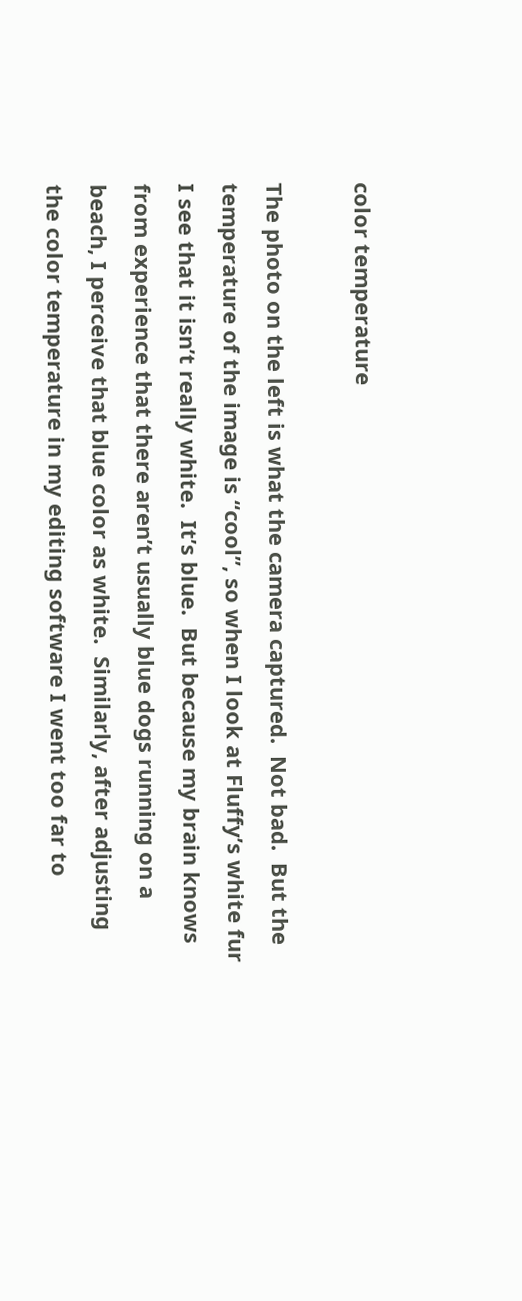color temperature

The photo on the left is what the camera captured.  Not bad.  But the temperature of the image is “cool”, so when I look at Fluffy’s white fur I see that it isn’t really white.  It’s blue.  But because my brain knows from experience that there aren’t usually blue dogs running on a beach, I perceive that blue color as white.  Similarly, after adjusting the color temperature in my editing software I went too far to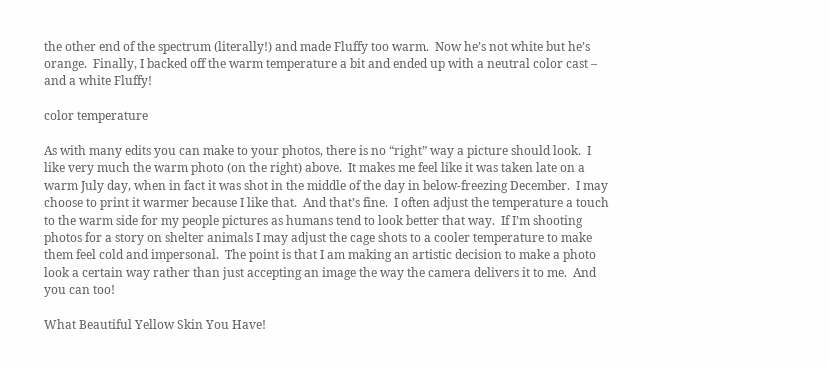the other end of the spectrum (literally!) and made Fluffy too warm.  Now he’s not white but he’s orange.  Finally, I backed off the warm temperature a bit and ended up with a neutral color cast – and a white Fluffy!

color temperature

As with many edits you can make to your photos, there is no “right” way a picture should look.  I like very much the warm photo (on the right) above.  It makes me feel like it was taken late on a warm July day, when in fact it was shot in the middle of the day in below-freezing December.  I may choose to print it warmer because I like that.  And that’s fine.  I often adjust the temperature a touch to the warm side for my people pictures as humans tend to look better that way.  If I’m shooting photos for a story on shelter animals I may adjust the cage shots to a cooler temperature to make them feel cold and impersonal.  The point is that I am making an artistic decision to make a photo look a certain way rather than just accepting an image the way the camera delivers it to me.  And you can too!

What Beautiful Yellow Skin You Have!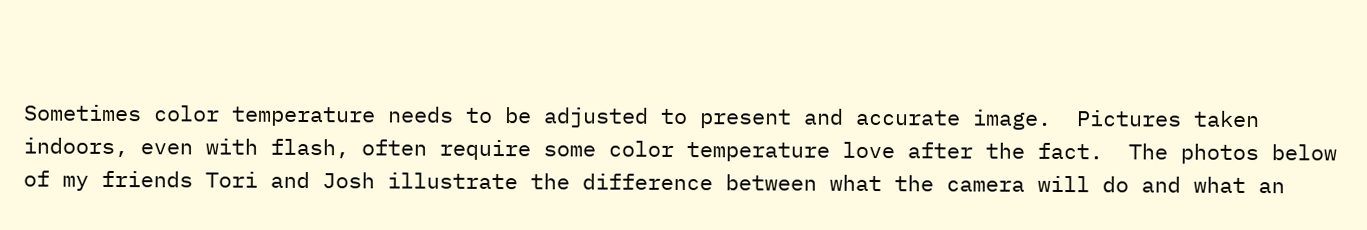Sometimes color temperature needs to be adjusted to present and accurate image.  Pictures taken indoors, even with flash, often require some color temperature love after the fact.  The photos below of my friends Tori and Josh illustrate the difference between what the camera will do and what an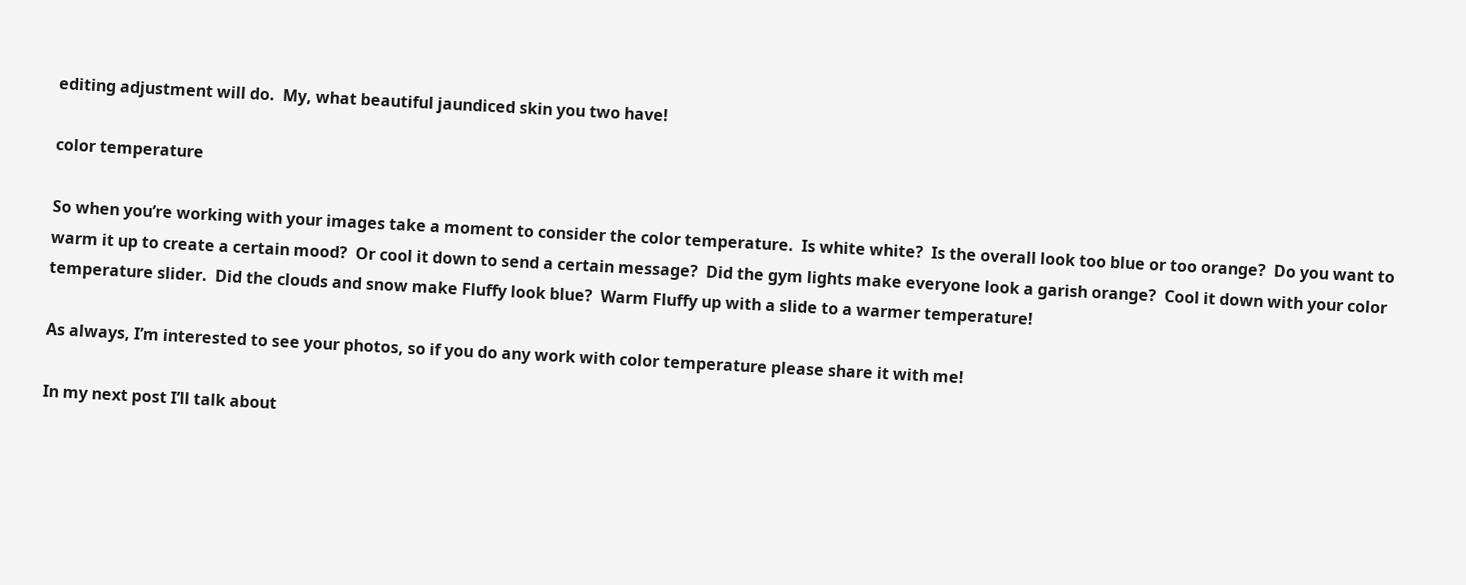editing adjustment will do.  My, what beautiful jaundiced skin you two have!

color temperature

So when you’re working with your images take a moment to consider the color temperature.  Is white white?  Is the overall look too blue or too orange?  Do you want to warm it up to create a certain mood?  Or cool it down to send a certain message?  Did the gym lights make everyone look a garish orange?  Cool it down with your color temperature slider.  Did the clouds and snow make Fluffy look blue?  Warm Fluffy up with a slide to a warmer temperature!

As always, I’m interested to see your photos, so if you do any work with color temperature please share it with me!

In my next post I’ll talk about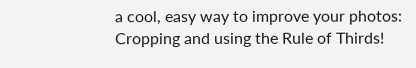a cool, easy way to improve your photos: Cropping and using the Rule of Thirds!